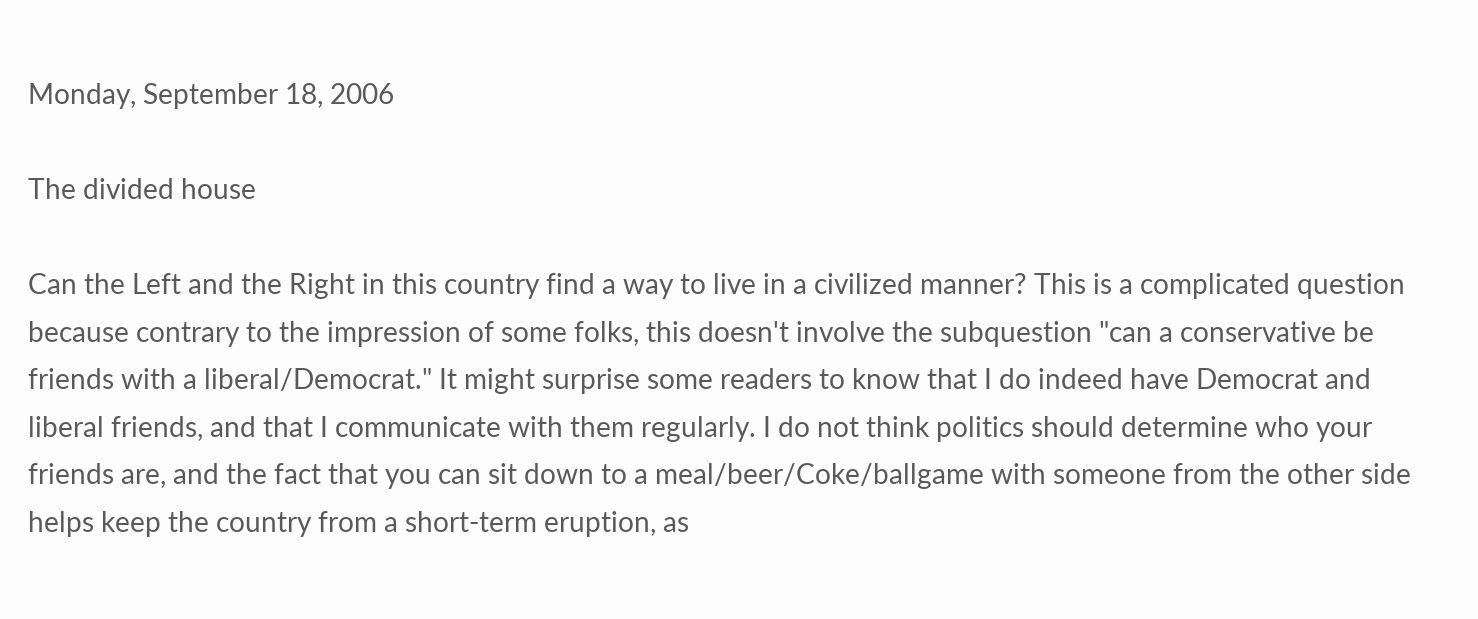Monday, September 18, 2006

The divided house

Can the Left and the Right in this country find a way to live in a civilized manner? This is a complicated question because contrary to the impression of some folks, this doesn't involve the subquestion "can a conservative be friends with a liberal/Democrat." It might surprise some readers to know that I do indeed have Democrat and liberal friends, and that I communicate with them regularly. I do not think politics should determine who your friends are, and the fact that you can sit down to a meal/beer/Coke/ballgame with someone from the other side helps keep the country from a short-term eruption, as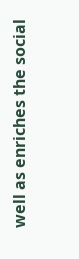well as enriches the social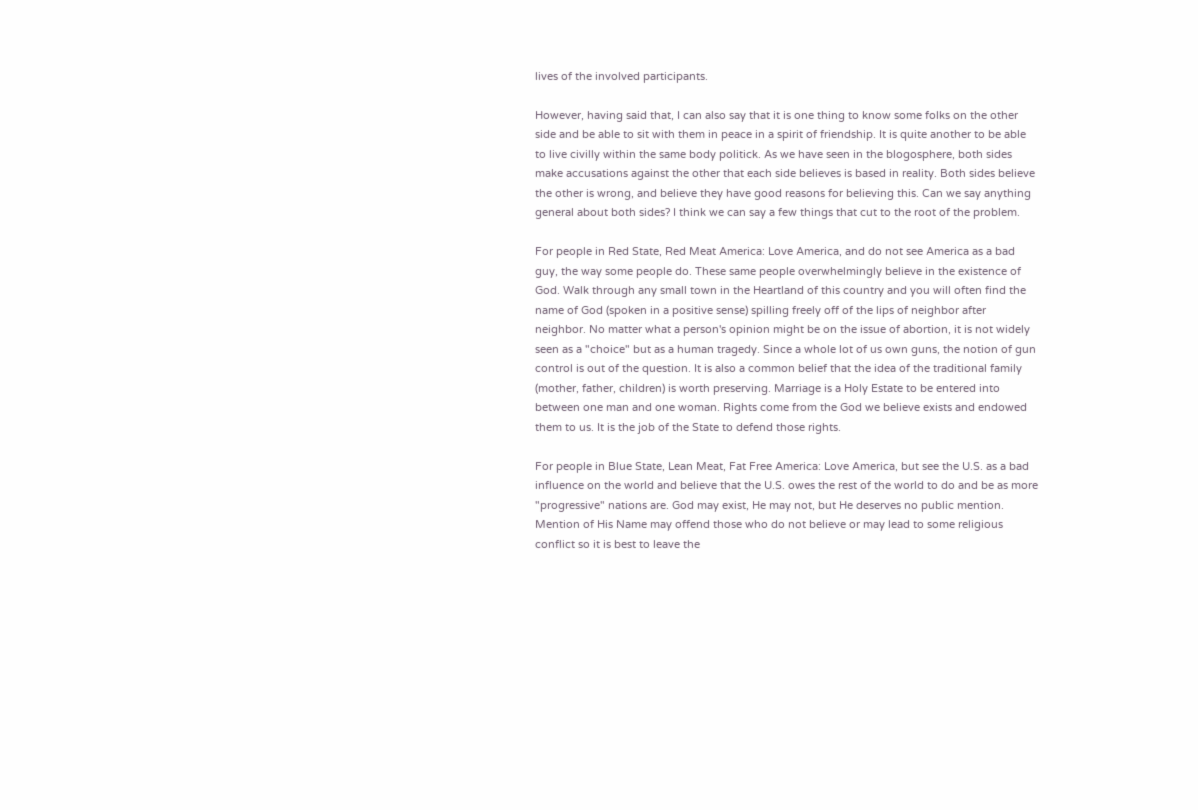lives of the involved participants.

However, having said that, I can also say that it is one thing to know some folks on the other side and be able to sit with them in peace in a spirit of friendship. It is quite another to be able to live civilly within the same body politick. As we have seen in the blogosphere, both sides make accusations against the other that each side believes is based in reality. Both sides believe the other is wrong, and believe they have good reasons for believing this. Can we say anything general about both sides? I think we can say a few things that cut to the root of the problem.

For people in Red State, Red Meat America: Love America, and do not see America as a bad guy, the way some people do. These same people overwhelmingly believe in the existence of God. Walk through any small town in the Heartland of this country and you will often find the name of God (spoken in a positive sense) spilling freely off of the lips of neighbor after neighbor. No matter what a person's opinion might be on the issue of abortion, it is not widely seen as a "choice" but as a human tragedy. Since a whole lot of us own guns, the notion of gun control is out of the question. It is also a common belief that the idea of the traditional family (mother, father, children) is worth preserving. Marriage is a Holy Estate to be entered into between one man and one woman. Rights come from the God we believe exists and endowed them to us. It is the job of the State to defend those rights.

For people in Blue State, Lean Meat, Fat Free America: Love America, but see the U.S. as a bad influence on the world and believe that the U.S. owes the rest of the world to do and be as more "progressive" nations are. God may exist, He may not, but He deserves no public mention. Mention of His Name may offend those who do not believe or may lead to some religious conflict so it is best to leave the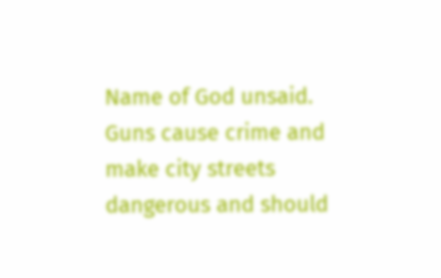Name of God unsaid. Guns cause crime and make city streets dangerous and should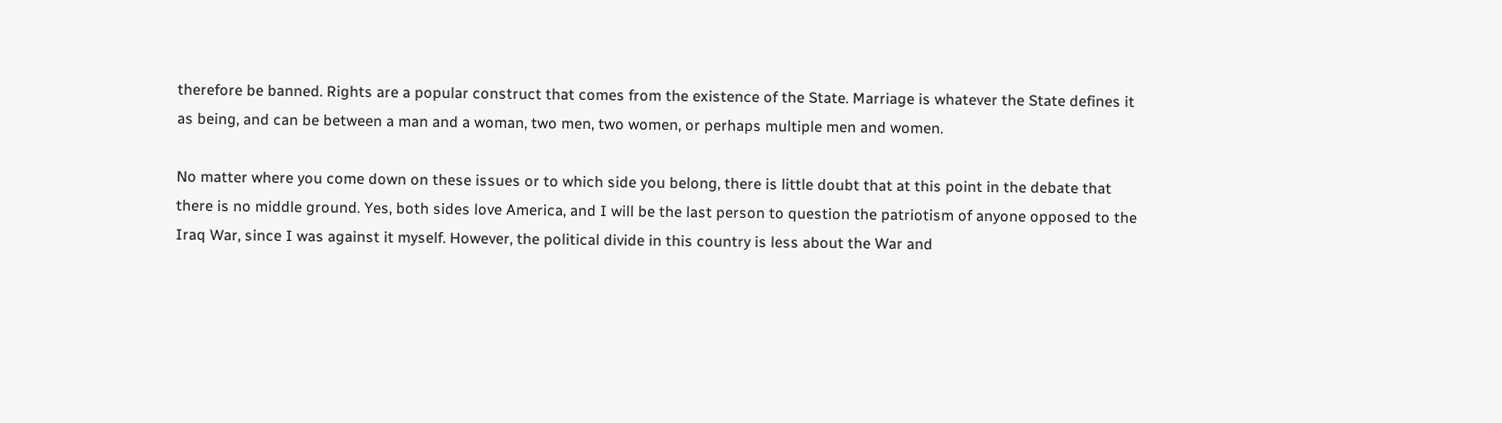therefore be banned. Rights are a popular construct that comes from the existence of the State. Marriage is whatever the State defines it as being, and can be between a man and a woman, two men, two women, or perhaps multiple men and women.

No matter where you come down on these issues or to which side you belong, there is little doubt that at this point in the debate that there is no middle ground. Yes, both sides love America, and I will be the last person to question the patriotism of anyone opposed to the Iraq War, since I was against it myself. However, the political divide in this country is less about the War and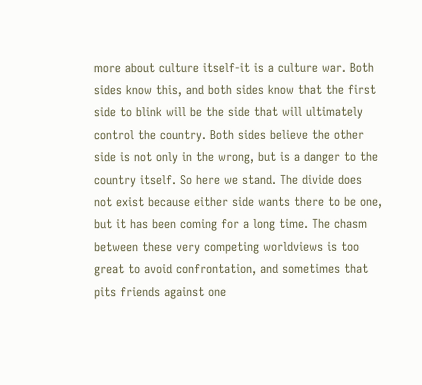more about culture itself-it is a culture war. Both sides know this, and both sides know that the first side to blink will be the side that will ultimately control the country. Both sides believe the other side is not only in the wrong, but is a danger to the country itself. So here we stand. The divide does not exist because either side wants there to be one, but it has been coming for a long time. The chasm between these very competing worldviews is too great to avoid confrontation, and sometimes that pits friends against one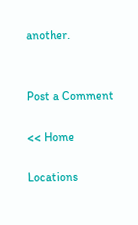another.


Post a Comment

<< Home

Locations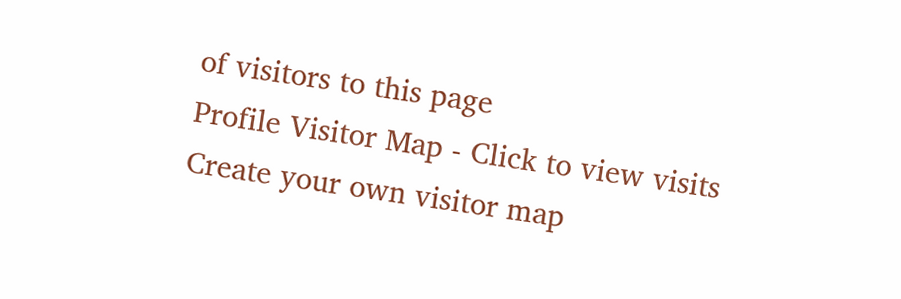of visitors to this page
Profile Visitor Map - Click to view visits
Create your own visitor map